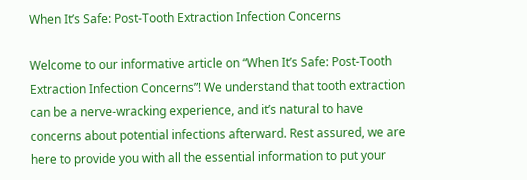When It’s Safe: Post-Tooth Extraction Infection Concerns

Welcome to our informative article on “When It’s Safe: Post-Tooth Extraction Infection Concerns”! We understand that tooth extraction can be a nerve-wracking experience, and it’s natural to have concerns about potential infections afterward. Rest assured, we are here to provide you with all the essential information to put your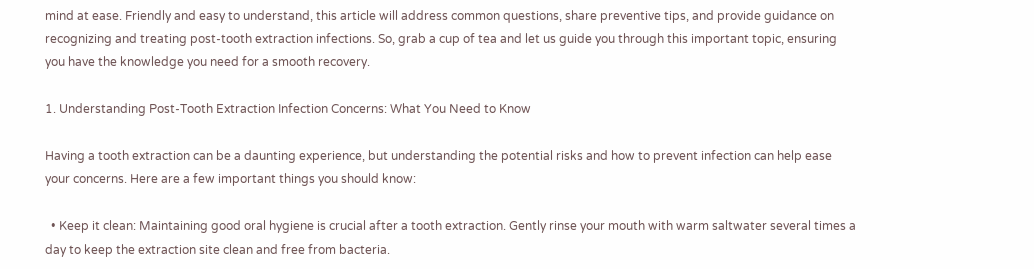mind at ease. Friendly and easy to understand, this article will address common questions, share preventive tips, and provide guidance on recognizing and treating post-tooth extraction infections. So, grab a cup of tea and let us guide you through this important topic, ensuring you have the knowledge you need for a smooth recovery.

1. Understanding Post-Tooth Extraction Infection Concerns: What You Need to Know

Having a tooth extraction can be a daunting experience, but understanding the potential risks and how to prevent infection can help ease your concerns. Here are a few important things you should know:

  • Keep it clean: Maintaining good oral hygiene is crucial after a tooth extraction. Gently rinse your mouth with warm saltwater several times a day to keep the extraction site clean and free from bacteria.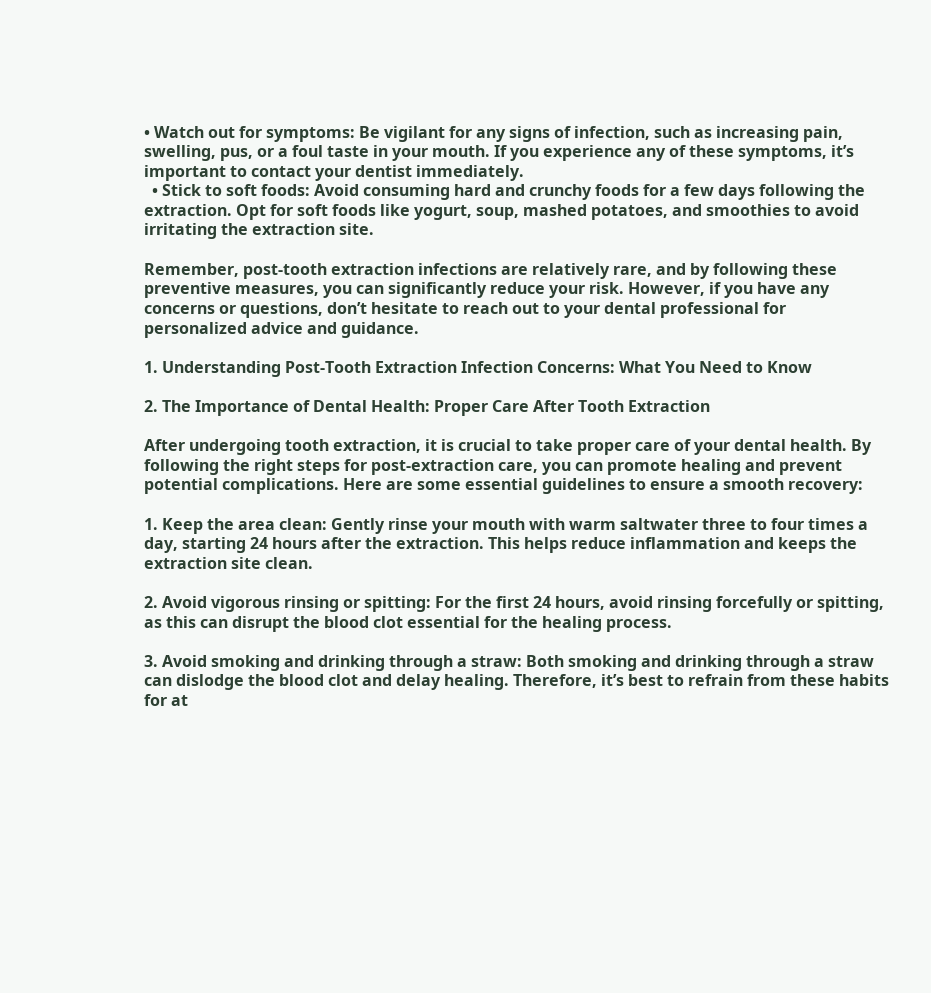• Watch out for symptoms: Be vigilant for any signs of infection, such as increasing pain, swelling, pus, or a foul taste in your mouth. If you experience any of these symptoms, it’s important to contact your dentist immediately.
  • Stick to soft foods: Avoid consuming hard and crunchy foods for a few days following the extraction. Opt for soft foods like yogurt, soup, mashed potatoes, and smoothies to avoid irritating the extraction site.

Remember, post-tooth extraction infections are relatively rare, and by following these preventive measures, you can significantly reduce your risk. However, if you have any concerns or questions, don’t hesitate to reach out to your dental professional for personalized advice and guidance.

1. Understanding Post-Tooth Extraction Infection Concerns: What You Need to Know

2. The Importance of Dental Health: Proper Care After Tooth Extraction

After undergoing tooth extraction, it is crucial to take proper care of your dental health. By following the right steps for post-extraction care, you can promote healing and prevent potential complications. Here are some essential guidelines to ensure a smooth recovery:

1. Keep the area clean: Gently rinse your mouth with warm saltwater three to four times a day, starting 24 hours after the extraction. This helps reduce inflammation and keeps the extraction site clean.

2. Avoid vigorous rinsing or spitting: For the first 24 hours, avoid rinsing forcefully or spitting, as this can disrupt the blood clot essential for the healing process.

3. Avoid smoking and drinking through a straw: Both smoking and drinking through a straw can dislodge the blood clot and delay healing. Therefore, it’s best to refrain from these habits for at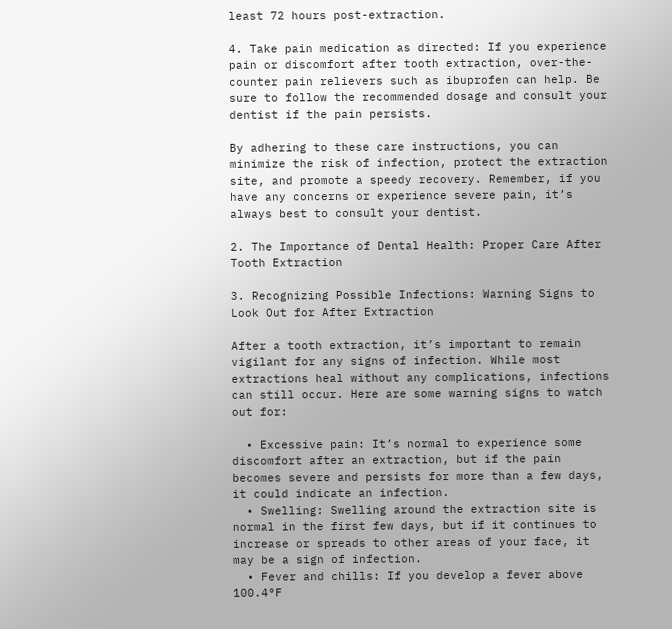least 72 hours post-extraction.

4. Take pain medication as directed: If you experience pain or discomfort after tooth extraction, over-the-counter pain relievers such as ibuprofen can help. Be sure to follow the recommended dosage and consult your dentist if the pain persists.

By adhering to these care instructions, you can minimize the risk of infection, protect the extraction site, and promote a speedy recovery. Remember, if you have any concerns or experience severe pain, it’s always best to consult your dentist.

2. The Importance of Dental Health: Proper Care After Tooth Extraction

3. Recognizing Possible Infections: Warning Signs to Look Out for After Extraction

After a tooth extraction, it’s important to remain vigilant for any signs of infection. While most extractions heal without any complications, infections can still occur. Here are some warning signs to watch out for:

  • Excessive pain: It’s normal to experience some discomfort after an extraction, but if the pain becomes severe and persists for more than a few days, it could indicate an infection.
  • Swelling: Swelling around the extraction site is normal in the first few days, but if it continues to increase or spreads to other areas of your face, it may be a sign of infection.
  • Fever and chills: If you develop a fever above 100.4°F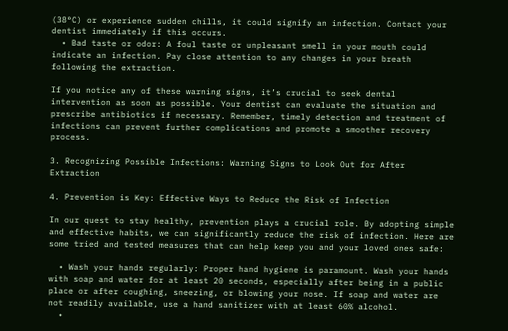(38°C) or experience sudden chills, it could signify an infection. Contact your dentist immediately if this occurs.
  • Bad taste or odor: A foul taste or unpleasant smell in your mouth could indicate an infection. Pay close attention to any changes in your breath following the extraction.

If you notice any of these warning signs, it’s crucial to seek dental intervention as soon as possible. Your dentist can evaluate the situation and prescribe antibiotics if necessary. Remember, timely detection and treatment of infections can prevent further complications and promote a smoother recovery process.

3. Recognizing Possible Infections: Warning Signs to Look Out for After Extraction

4. Prevention is Key: Effective Ways to Reduce the Risk of Infection

In our quest to stay healthy, prevention plays a crucial role. By adopting simple and effective habits, we can significantly reduce the risk of infection. Here are some tried and tested measures that can help keep you and your loved ones safe:

  • Wash your hands regularly: Proper hand hygiene is paramount. Wash your hands with soap and water for at least 20 seconds, especially after being in a public place or after coughing, sneezing, or blowing your nose. If soap and water are not readily available, use a hand sanitizer with at least 60% alcohol.
  •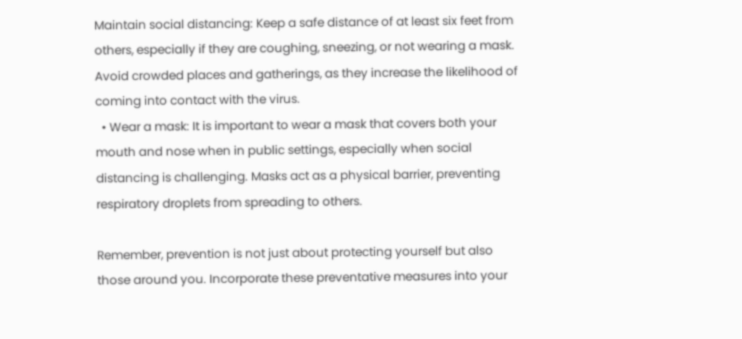Maintain social distancing: Keep a safe distance of at least six feet from others, especially if they are coughing, sneezing, or not wearing a mask. Avoid crowded places and gatherings, as they increase the likelihood of coming into contact with the virus.
  • Wear a mask: It is important to wear a mask that covers both your mouth and nose when in public settings, especially when social distancing is challenging. Masks act as a physical barrier, preventing respiratory droplets from spreading to others.

Remember, prevention is not just about protecting yourself but also those around you. Incorporate these preventative measures into your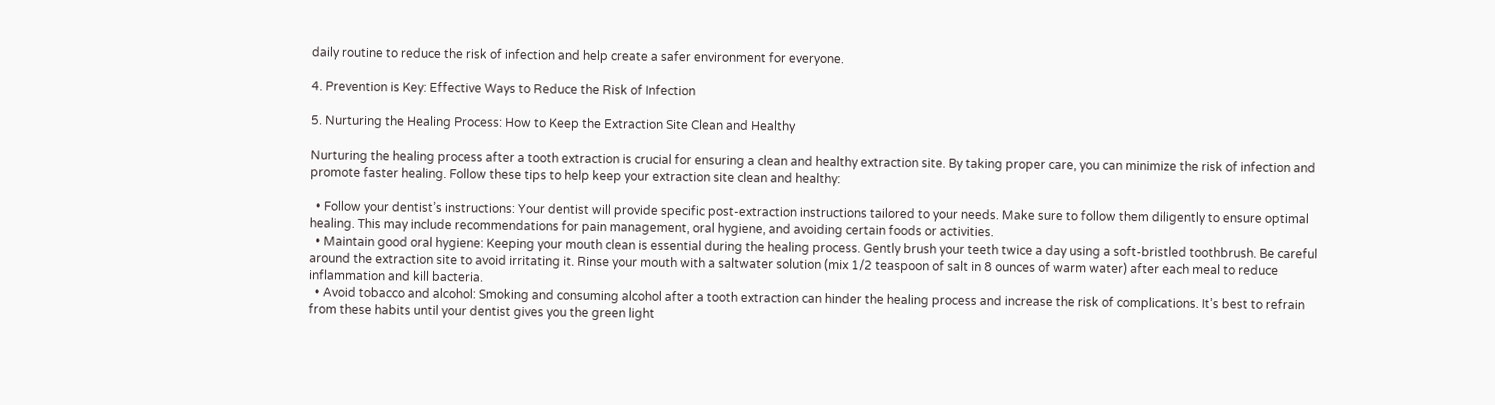daily routine to reduce the risk of infection and help create a safer environment for everyone.

4. Prevention is Key: Effective Ways to Reduce the Risk of Infection

5. Nurturing the Healing Process: How to Keep the Extraction Site Clean and Healthy

Nurturing the healing process after a tooth extraction is crucial for ensuring a clean and healthy extraction site. By taking proper care, you can minimize the risk of infection and promote faster healing. Follow these tips to help keep your extraction site clean and healthy:

  • Follow your dentist’s instructions: Your dentist will provide specific post-extraction instructions tailored to your needs. Make sure to follow them diligently to ensure optimal healing. This may include recommendations for pain management, oral hygiene, and avoiding certain foods or activities.
  • Maintain good oral hygiene: Keeping your mouth clean is essential during the healing process. Gently brush your teeth twice a day using a soft-bristled toothbrush. Be careful around the extraction site to avoid irritating it. Rinse your mouth with a saltwater solution (mix 1/2 teaspoon of salt in 8 ounces of warm water) after each meal to reduce inflammation and kill bacteria.
  • Avoid tobacco and alcohol: Smoking and consuming alcohol after a tooth extraction can hinder the healing process and increase the risk of complications. It’s best to refrain from these habits until your dentist gives you the green light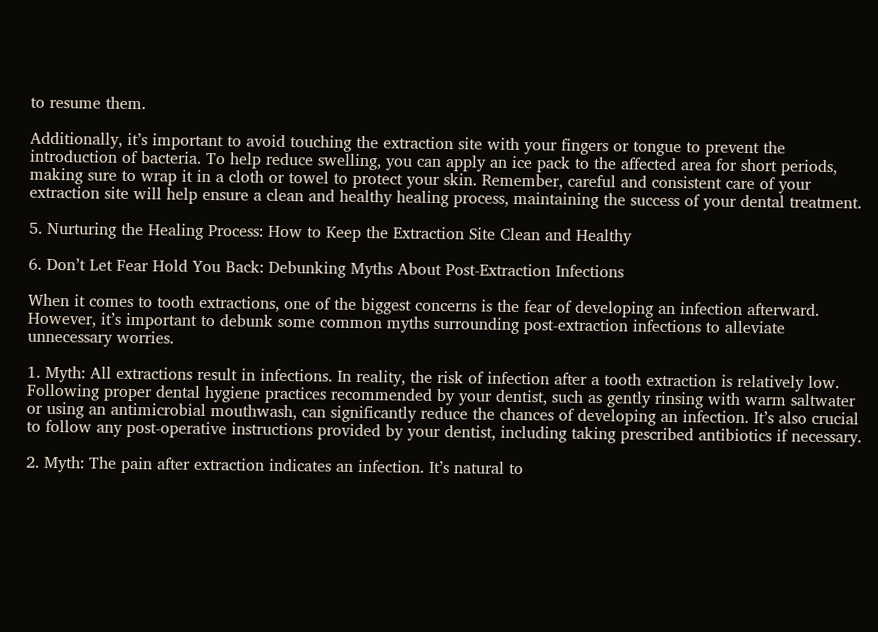to resume them.

Additionally, it’s important to avoid touching the extraction site with your fingers or tongue to prevent the introduction of bacteria. To help reduce swelling, you can apply an ice pack to the affected area for short periods, making sure to wrap it in a cloth or towel to protect your skin. Remember, careful and consistent care of your extraction site will help ensure a clean and healthy healing process, maintaining the success of your dental treatment.

5. Nurturing the Healing Process: How to Keep the Extraction Site Clean and Healthy

6. Don’t Let Fear Hold You Back: Debunking Myths About Post-Extraction Infections

When it comes to tooth extractions, one of the biggest concerns is the fear of developing an infection afterward. However, it’s important to debunk some common myths surrounding post-extraction infections to alleviate unnecessary worries.

1. Myth: All extractions result in infections. In reality, the risk of infection after a tooth extraction is relatively low. Following proper dental hygiene practices recommended by your dentist, such as gently rinsing with warm saltwater or using an antimicrobial mouthwash, can significantly reduce the chances of developing an infection. It’s also crucial to follow any post-operative instructions provided by your dentist, including taking prescribed antibiotics if necessary.

2. Myth: The pain after extraction indicates an infection. It’s natural to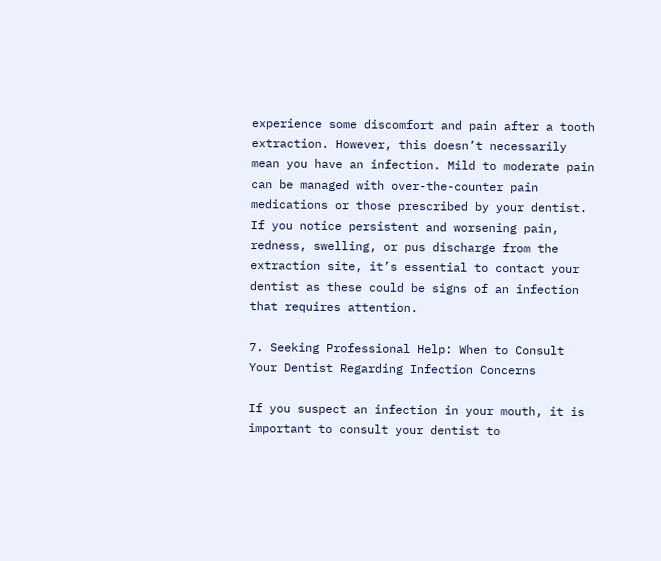experience some discomfort and pain after a tooth extraction. However, this doesn’t necessarily mean you have an infection. Mild to moderate pain can be managed with over-the-counter pain medications or those prescribed by your dentist. If you notice persistent and worsening pain, redness, swelling, or pus discharge from the extraction site, it’s essential to contact your dentist as these could be signs of an infection that requires attention.

7. Seeking Professional Help: When to Consult Your Dentist Regarding Infection Concerns

If you suspect an infection in your mouth, it is important to consult your dentist to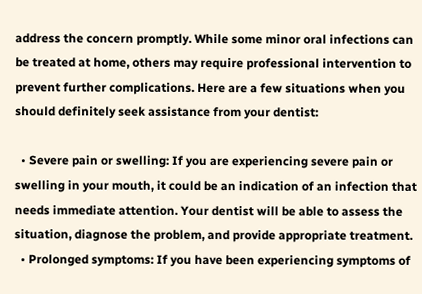address the concern promptly. While some minor oral infections can be treated at home, others may require professional intervention to prevent further complications. Here are a few situations when you should definitely seek assistance from your dentist:

  • Severe pain or swelling: If you are experiencing severe pain or swelling in your mouth, it could be an indication of an infection that needs immediate attention. Your dentist will be able to assess the situation, diagnose the problem, and provide appropriate treatment.
  • Prolonged symptoms: If you have been experiencing symptoms of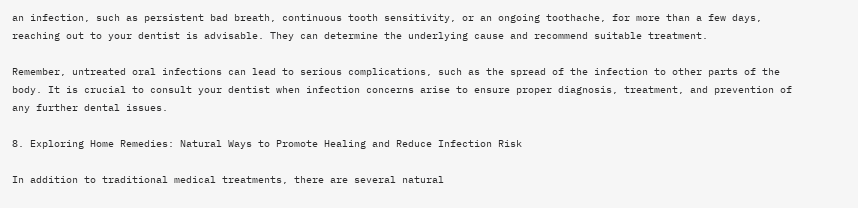an infection, such as persistent bad breath, continuous tooth sensitivity, or an ongoing toothache, for more than a few days, reaching out to your dentist is advisable. They can determine the underlying cause and recommend suitable treatment.

Remember, untreated oral infections can lead to serious complications, such as the spread of the infection to other parts of the body. It is crucial to consult your dentist when infection concerns arise to ensure proper diagnosis, treatment, and prevention of any further dental issues.

8. Exploring Home Remedies: Natural Ways to Promote Healing and Reduce Infection Risk

In addition to traditional medical treatments, there are several natural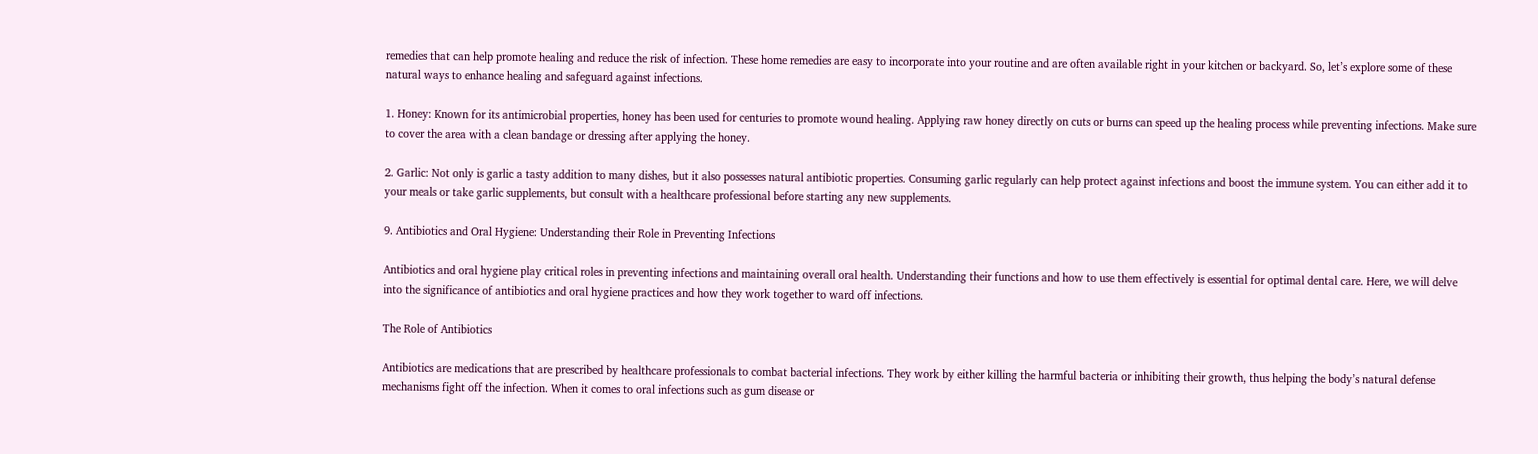remedies that can help promote healing and reduce the risk of infection. These home remedies are easy to incorporate into your routine and are often available right in your kitchen or backyard. So, let’s explore some of these natural ways to enhance healing and safeguard against infections.

1. Honey: Known for its antimicrobial properties, honey has been used for centuries to promote wound healing. Applying raw honey directly on cuts or burns can speed up the healing process while preventing infections. Make sure to cover the area with a clean bandage or dressing after applying the honey.

2. Garlic: Not only is garlic a tasty addition to many dishes, but it also possesses natural antibiotic properties. Consuming garlic regularly can help protect against infections and boost the immune system. You can either add it to your meals or take garlic supplements, but consult with a healthcare professional before starting any new supplements.

9. Antibiotics and Oral Hygiene: Understanding their Role in Preventing Infections

Antibiotics and oral hygiene play critical roles in preventing infections and maintaining overall oral health. Understanding their functions and how to use them effectively is essential for optimal dental care. Here, we will delve into the significance of antibiotics and oral hygiene practices and how they work together to ward off infections.

The Role of Antibiotics

Antibiotics are medications that are prescribed by healthcare professionals to combat bacterial infections. They work by either killing the harmful bacteria or inhibiting their growth, thus helping the body’s natural defense mechanisms fight off the infection. When it comes to oral infections such as gum disease or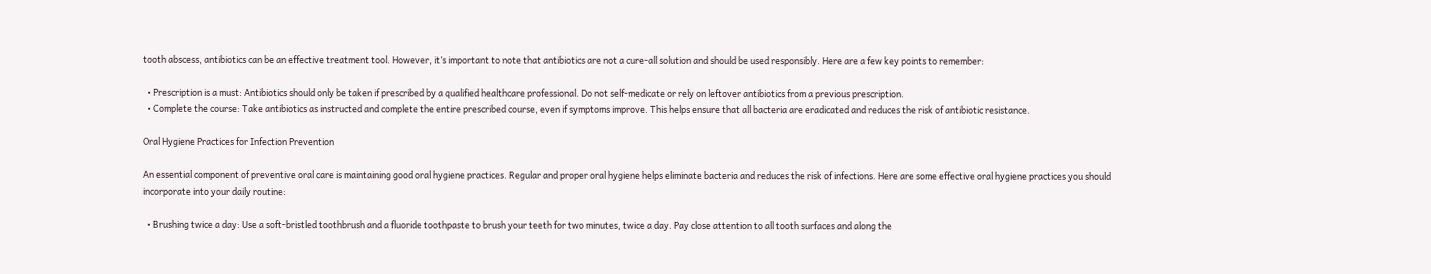tooth abscess, antibiotics can be an effective treatment tool. However, it’s important to note that antibiotics are not a cure-all solution and should be used responsibly. Here are a few key points to remember:

  • Prescription is a must: Antibiotics should only be taken if prescribed by a qualified healthcare professional. Do not self-medicate or rely on leftover antibiotics from a previous prescription.
  • Complete the course: Take antibiotics as instructed and complete the entire prescribed course, even if symptoms improve. This helps ensure that all bacteria are eradicated and reduces the risk of antibiotic resistance.

Oral Hygiene Practices for Infection Prevention

An essential component of preventive oral care is maintaining good oral hygiene practices. Regular and proper oral hygiene helps eliminate bacteria and reduces the risk of infections. Here are some effective oral hygiene practices you should incorporate into your daily routine:

  • Brushing twice a day: Use a soft-bristled toothbrush and a fluoride toothpaste to brush your teeth for two minutes, twice a day. Pay close attention to all tooth surfaces and along the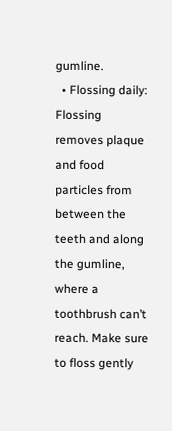gumline.
  • Flossing daily: Flossing removes plaque and food particles from between the teeth and along the gumline, where a toothbrush can’t reach. Make sure to floss gently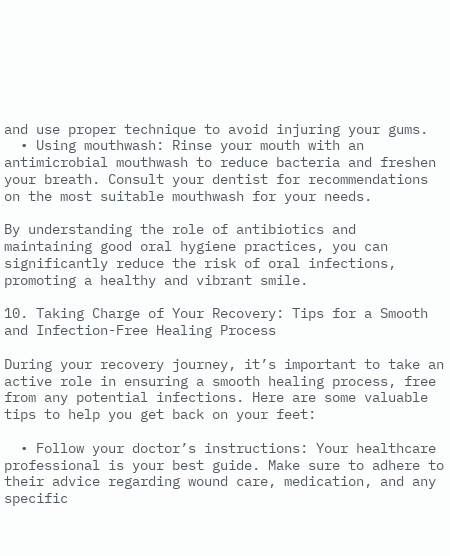and use proper technique to avoid injuring your gums.
  • Using mouthwash: Rinse your mouth with an antimicrobial mouthwash to reduce bacteria and freshen your breath. Consult your dentist for recommendations on the most suitable mouthwash for your needs.

By understanding the role of antibiotics and maintaining good oral hygiene practices, you can significantly reduce the risk of oral infections, promoting a healthy and vibrant smile.

10. Taking Charge of Your Recovery: Tips for a Smooth and Infection-Free Healing Process

During your recovery journey, it’s important to take an active role in ensuring a smooth healing process, free from any potential infections. Here are some valuable tips to help you get back on your feet:

  • Follow your doctor’s instructions: Your healthcare professional is your best guide. Make sure to adhere to their advice regarding wound care, medication, and any specific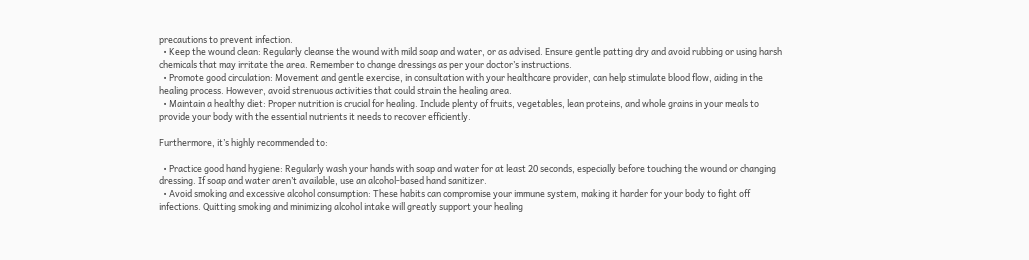precautions to prevent infection.
  • Keep the wound clean: Regularly cleanse the wound with mild soap and water, or as advised. Ensure gentle patting dry and avoid rubbing or using harsh chemicals that may irritate the area. Remember to change dressings as per your doctor’s instructions.
  • Promote good circulation: Movement and gentle exercise, in consultation with your healthcare provider, can help stimulate blood flow, aiding in the healing process. However, avoid strenuous activities that could strain the healing area.
  • Maintain a healthy diet: Proper nutrition is crucial for healing. Include plenty of fruits, vegetables, lean proteins, and whole grains in your meals to provide your body with the essential nutrients it needs to recover efficiently.

Furthermore, it’s highly recommended to:

  • Practice good hand hygiene: Regularly wash your hands with soap and water for at least 20 seconds, especially before touching the wound or changing dressing. If soap and water aren’t available, use an alcohol-based hand sanitizer.
  • Avoid smoking and excessive alcohol consumption: These habits can compromise your immune system, making it harder for your body to fight off infections. Quitting smoking and minimizing alcohol intake will greatly support your healing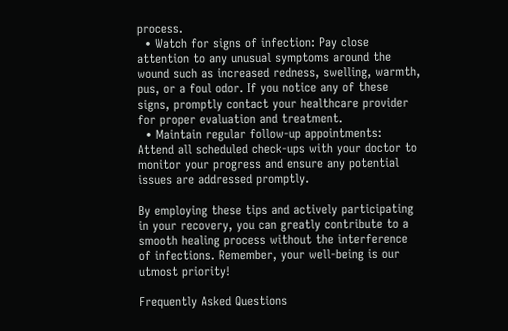process.
  • Watch for signs of infection: Pay close attention to any unusual symptoms around the wound such as increased redness, swelling, warmth, pus, or a foul odor. If you notice any of these signs, promptly contact your healthcare provider for proper evaluation and treatment.
  • Maintain regular follow-up appointments: Attend all scheduled check-ups with your doctor to monitor your progress and ensure any potential issues are addressed promptly.

By employing these tips and actively participating in your recovery, you can greatly contribute to a smooth healing process without the interference of infections. Remember, your well-being is our utmost priority!

Frequently Asked Questions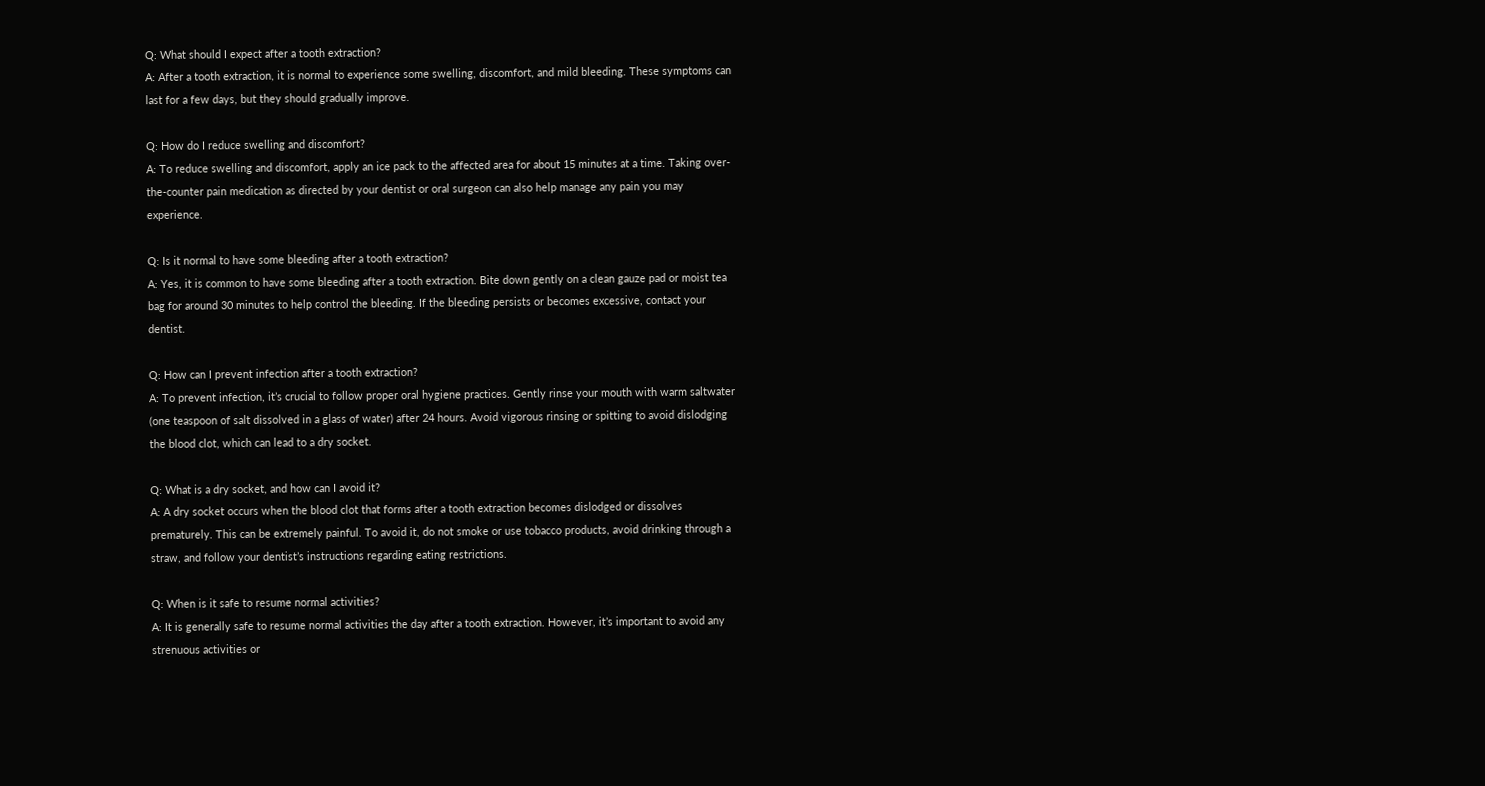Q: What should I expect after a tooth extraction?
A: After a tooth extraction, it is normal to experience some swelling, discomfort, and mild bleeding. These symptoms can last for a few days, but they should gradually improve.

Q: How do I reduce swelling and discomfort?
A: To reduce swelling and discomfort, apply an ice pack to the affected area for about 15 minutes at a time. Taking over-the-counter pain medication as directed by your dentist or oral surgeon can also help manage any pain you may experience.

Q: Is it normal to have some bleeding after a tooth extraction?
A: Yes, it is common to have some bleeding after a tooth extraction. Bite down gently on a clean gauze pad or moist tea bag for around 30 minutes to help control the bleeding. If the bleeding persists or becomes excessive, contact your dentist.

Q: How can I prevent infection after a tooth extraction?
A: To prevent infection, it’s crucial to follow proper oral hygiene practices. Gently rinse your mouth with warm saltwater (one teaspoon of salt dissolved in a glass of water) after 24 hours. Avoid vigorous rinsing or spitting to avoid dislodging the blood clot, which can lead to a dry socket.

Q: What is a dry socket, and how can I avoid it?
A: A dry socket occurs when the blood clot that forms after a tooth extraction becomes dislodged or dissolves prematurely. This can be extremely painful. To avoid it, do not smoke or use tobacco products, avoid drinking through a straw, and follow your dentist’s instructions regarding eating restrictions.

Q: When is it safe to resume normal activities?
A: It is generally safe to resume normal activities the day after a tooth extraction. However, it’s important to avoid any strenuous activities or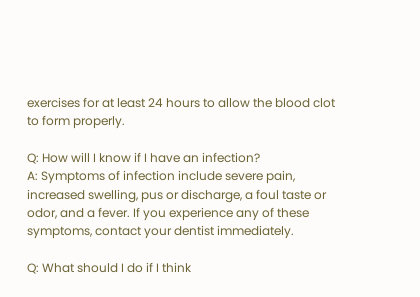exercises for at least 24 hours to allow the blood clot to form properly.

Q: How will I know if I have an infection?
A: Symptoms of infection include severe pain, increased swelling, pus or discharge, a foul taste or odor, and a fever. If you experience any of these symptoms, contact your dentist immediately.

Q: What should I do if I think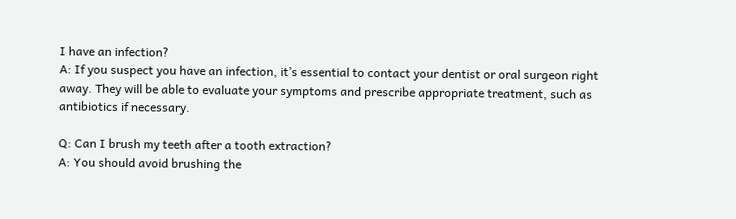I have an infection?
A: If you suspect you have an infection, it’s essential to contact your dentist or oral surgeon right away. They will be able to evaluate your symptoms and prescribe appropriate treatment, such as antibiotics if necessary.

Q: Can I brush my teeth after a tooth extraction?
A: You should avoid brushing the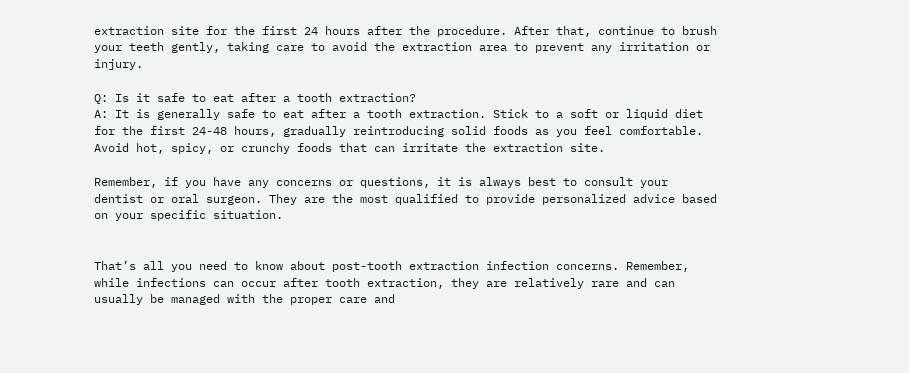extraction site for the first 24 hours after the procedure. After that, continue to brush your teeth gently, taking care to avoid the extraction area to prevent any irritation or injury.

Q: Is it safe to eat after a tooth extraction?
A: It is generally safe to eat after a tooth extraction. Stick to a soft or liquid diet for the first 24-48 hours, gradually reintroducing solid foods as you feel comfortable. Avoid hot, spicy, or crunchy foods that can irritate the extraction site.

Remember, if you have any concerns or questions, it is always best to consult your dentist or oral surgeon. They are the most qualified to provide personalized advice based on your specific situation.


That’s all you need to know about post-tooth extraction infection concerns. Remember, while infections can occur after tooth extraction, they are relatively rare and can usually be managed with the proper care and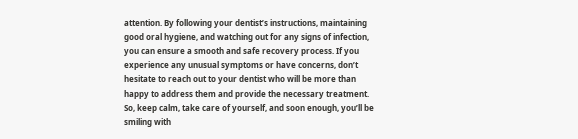attention. By following your dentist’s instructions, maintaining good oral hygiene, and watching out for any signs of infection, you can ensure a smooth and safe recovery process. If you experience any unusual symptoms or have concerns, don’t hesitate to reach out to your dentist who will be more than happy to address them and provide the necessary treatment. So, keep calm, take care of yourself, and soon enough, you’ll be smiling with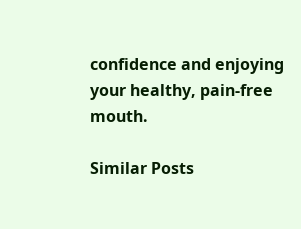confidence and enjoying your healthy, pain-free mouth.

Similar Posts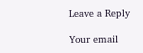Leave a Reply

Your email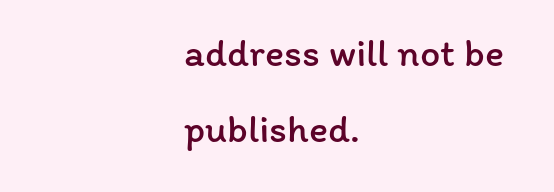address will not be published.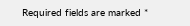Required fields are marked *